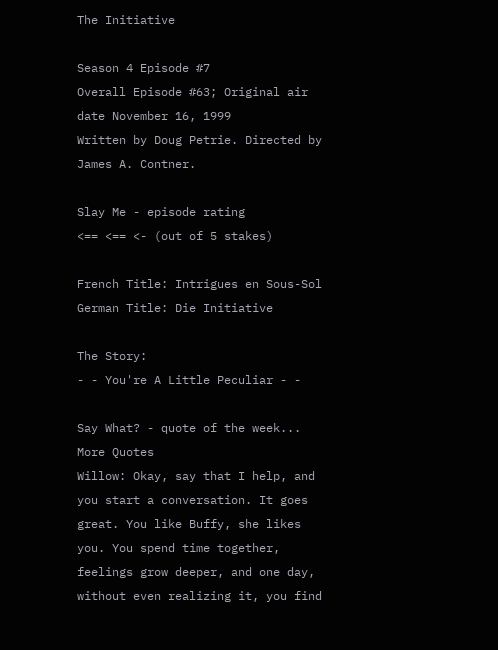The Initiative

Season 4 Episode #7
Overall Episode #63; Original air date November 16, 1999
Written by Doug Petrie. Directed by James A. Contner.

Slay Me - episode rating
<== <== <- (out of 5 stakes)

French Title: Intrigues en Sous-Sol
German Title: Die Initiative

The Story:
- - You're A Little Peculiar - -

Say What? - quote of the week... More Quotes
Willow: Okay, say that I help, and you start a conversation. It goes great. You like Buffy, she likes you. You spend time together, feelings grow deeper, and one day, without even realizing it, you find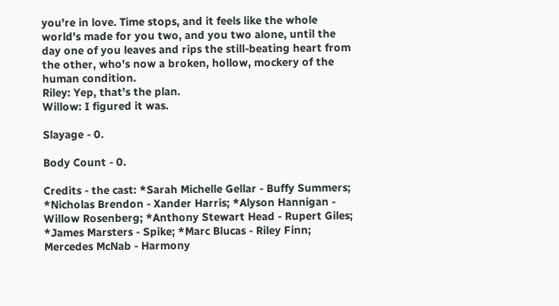you're in love. Time stops, and it feels like the whole world's made for you two, and you two alone, until the day one of you leaves and rips the still-beating heart from the other, who's now a broken, hollow, mockery of the human condition.
Riley: Yep, that's the plan.
Willow: I figured it was.

Slayage - 0.

Body Count - 0.

Credits - the cast: *Sarah Michelle Gellar - Buffy Summers; *Nicholas Brendon - Xander Harris; *Alyson Hannigan - Willow Rosenberg; *Anthony Stewart Head - Rupert Giles; *James Marsters - Spike; *Marc Blucas - Riley Finn; Mercedes McNab - Harmony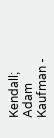Kendall; Adam Kaufman -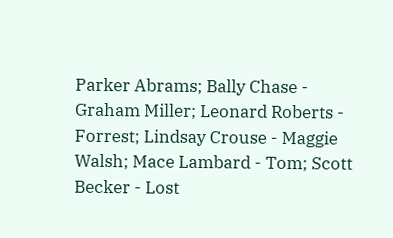Parker Abrams; Bally Chase - Graham Miller; Leonard Roberts - Forrest; Lindsay Crouse - Maggie Walsh; Mace Lambard - Tom; Scott Becker - Lost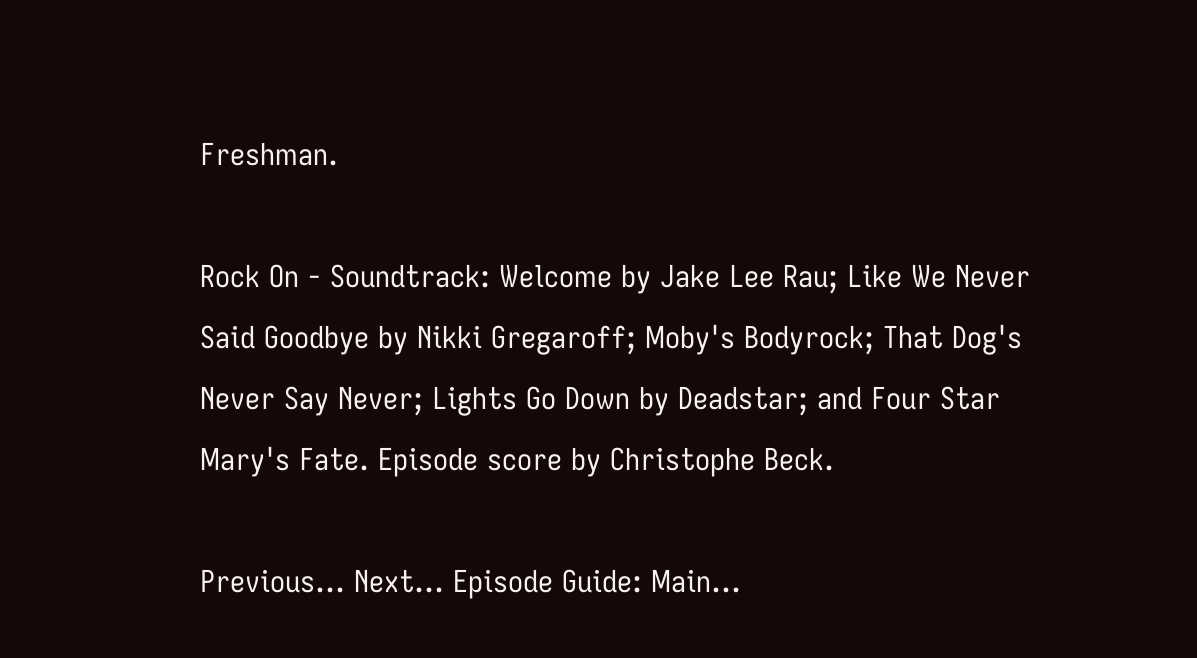Freshman.

Rock On - Soundtrack: Welcome by Jake Lee Rau; Like We Never Said Goodbye by Nikki Gregaroff; Moby's Bodyrock; That Dog's Never Say Never; Lights Go Down by Deadstar; and Four Star Mary's Fate. Episode score by Christophe Beck.

Previous... Next... Episode Guide: Main...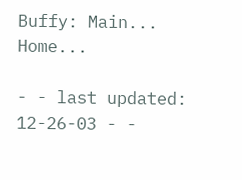Buffy: Main... Home...

- - last updated: 12-26-03 - -